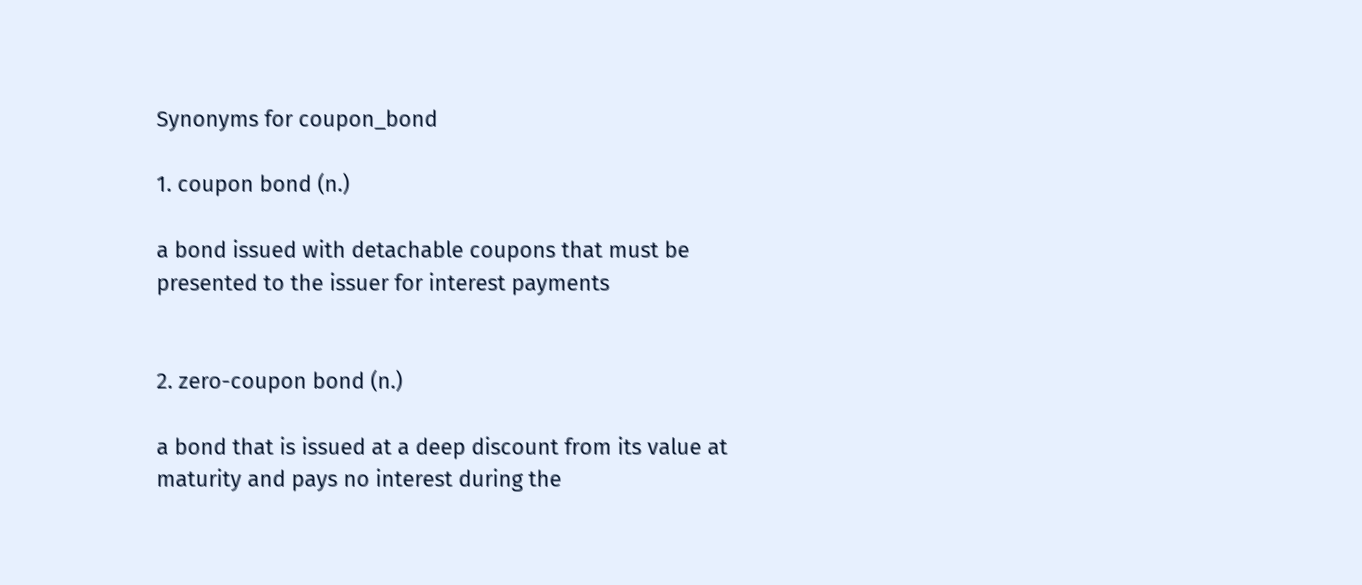Synonyms for coupon_bond

1. coupon bond (n.)

a bond issued with detachable coupons that must be presented to the issuer for interest payments


2. zero-coupon bond (n.)

a bond that is issued at a deep discount from its value at maturity and pays no interest during the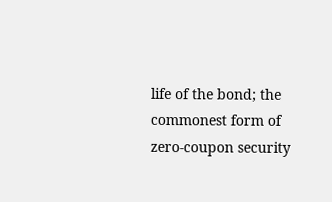life of the bond; the commonest form of zero-coupon security